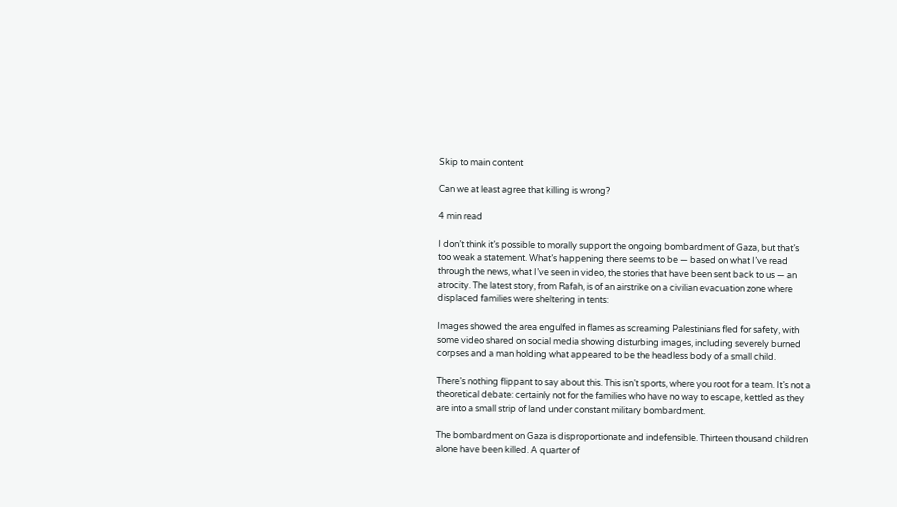Skip to main content

Can we at least agree that killing is wrong?

4 min read

I don’t think it’s possible to morally support the ongoing bombardment of Gaza, but that’s too weak a statement. What’s happening there seems to be — based on what I’ve read through the news, what I’ve seen in video, the stories that have been sent back to us — an atrocity. The latest story, from Rafah, is of an airstrike on a civilian evacuation zone where displaced families were sheltering in tents:

Images showed the area engulfed in flames as screaming Palestinians fled for safety, with some video shared on social media showing disturbing images, including severely burned corpses and a man holding what appeared to be the headless body of a small child.

There’s nothing flippant to say about this. This isn’t sports, where you root for a team. It’s not a theoretical debate: certainly not for the families who have no way to escape, kettled as they are into a small strip of land under constant military bombardment.

The bombardment on Gaza is disproportionate and indefensible. Thirteen thousand children alone have been killed. A quarter of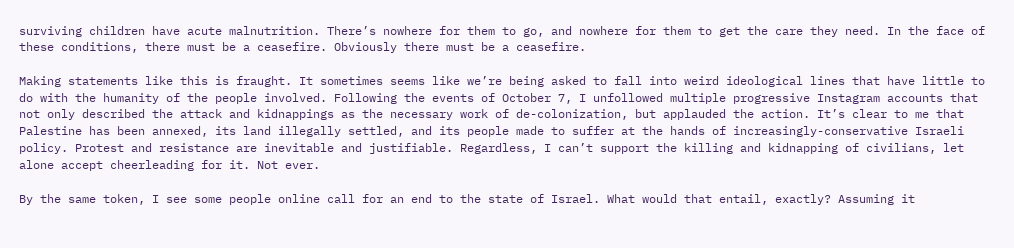surviving children have acute malnutrition. There’s nowhere for them to go, and nowhere for them to get the care they need. In the face of these conditions, there must be a ceasefire. Obviously there must be a ceasefire.

Making statements like this is fraught. It sometimes seems like we’re being asked to fall into weird ideological lines that have little to do with the humanity of the people involved. Following the events of October 7, I unfollowed multiple progressive Instagram accounts that not only described the attack and kidnappings as the necessary work of de-colonization, but applauded the action. It’s clear to me that Palestine has been annexed, its land illegally settled, and its people made to suffer at the hands of increasingly-conservative Israeli policy. Protest and resistance are inevitable and justifiable. Regardless, I can’t support the killing and kidnapping of civilians, let alone accept cheerleading for it. Not ever.

By the same token, I see some people online call for an end to the state of Israel. What would that entail, exactly? Assuming it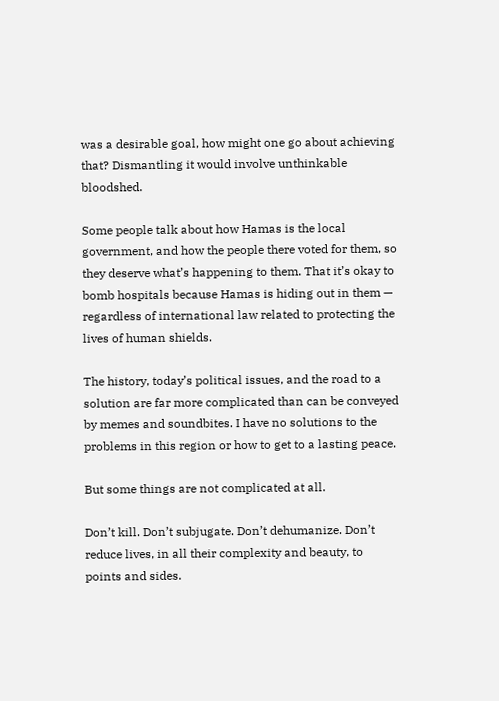was a desirable goal, how might one go about achieving that? Dismantling it would involve unthinkable bloodshed.

Some people talk about how Hamas is the local government, and how the people there voted for them, so they deserve what’s happening to them. That it’s okay to bomb hospitals because Hamas is hiding out in them — regardless of international law related to protecting the lives of human shields.

The history, today’s political issues, and the road to a solution are far more complicated than can be conveyed by memes and soundbites. I have no solutions to the problems in this region or how to get to a lasting peace.

But some things are not complicated at all.

Don’t kill. Don’t subjugate. Don’t dehumanize. Don’t reduce lives, in all their complexity and beauty, to points and sides.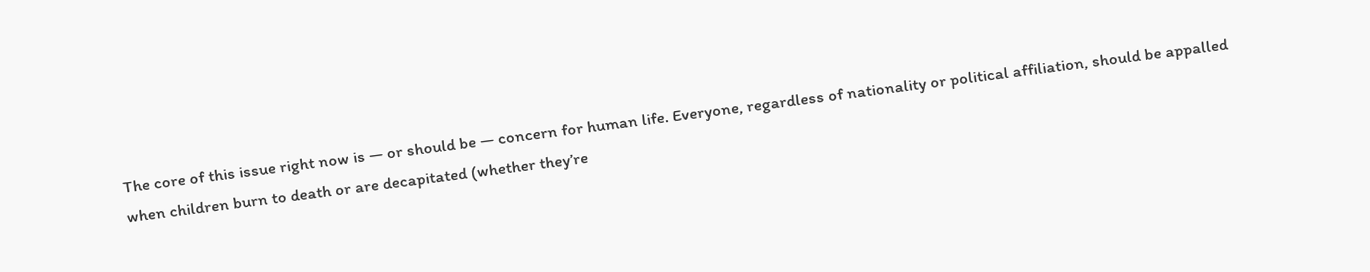The core of this issue right now is — or should be — concern for human life. Everyone, regardless of nationality or political affiliation, should be appalled when children burn to death or are decapitated (whether they’re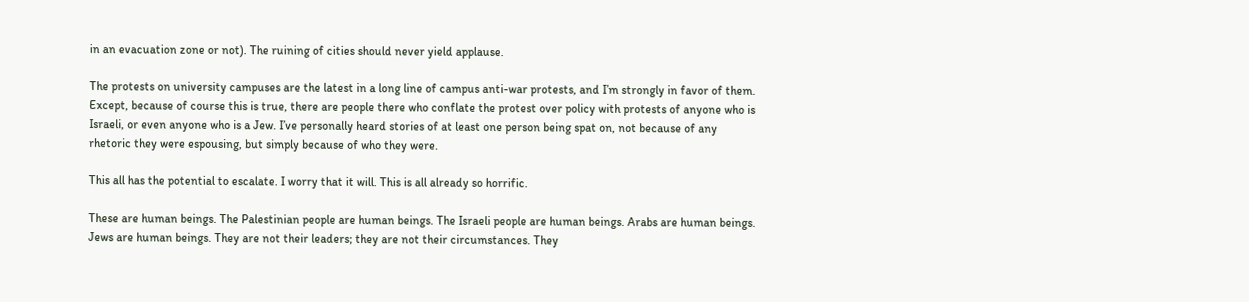in an evacuation zone or not). The ruining of cities should never yield applause.

The protests on university campuses are the latest in a long line of campus anti-war protests, and I’m strongly in favor of them. Except, because of course this is true, there are people there who conflate the protest over policy with protests of anyone who is Israeli, or even anyone who is a Jew. I’ve personally heard stories of at least one person being spat on, not because of any rhetoric they were espousing, but simply because of who they were.

This all has the potential to escalate. I worry that it will. This is all already so horrific.

These are human beings. The Palestinian people are human beings. The Israeli people are human beings. Arabs are human beings. Jews are human beings. They are not their leaders; they are not their circumstances. They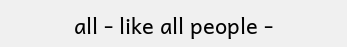all - like all people -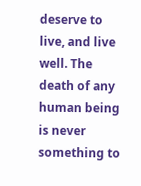deserve to live, and live well. The death of any human being is never something to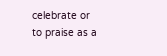celebrate or to praise as a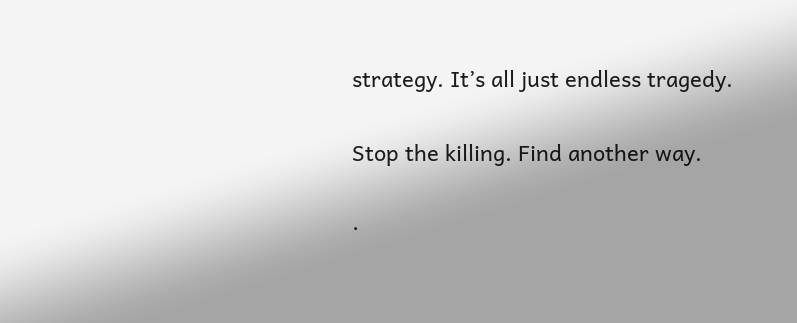strategy. It’s all just endless tragedy.

Stop the killing. Find another way.

·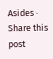Asides · Share this post